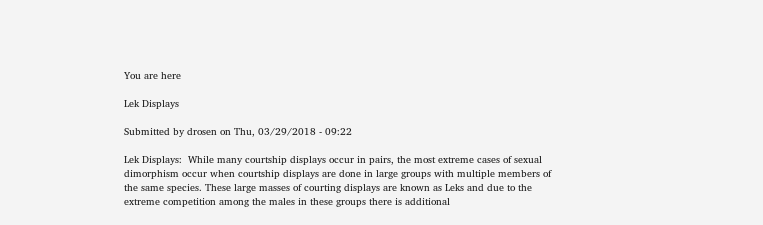You are here

Lek Displays

Submitted by drosen on Thu, 03/29/2018 - 09:22

Lek Displays:  While many courtship displays occur in pairs, the most extreme cases of sexual dimorphism occur when courtship displays are done in large groups with multiple members of the same species. These large masses of courting displays are known as Leks and due to the extreme competition among the males in these groups there is additional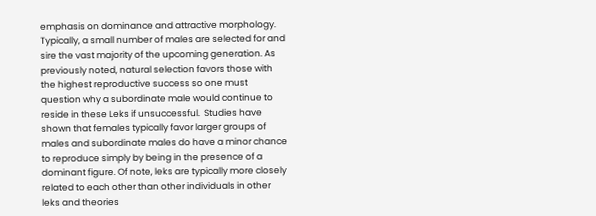emphasis on dominance and attractive morphology. Typically, a small number of males are selected for and sire the vast majority of the upcoming generation. As previously noted, natural selection favors those with the highest reproductive success so one must question why a subordinate male would continue to reside in these Leks if unsuccessful.  Studies have shown that females typically favor larger groups of males and subordinate males do have a minor chance to reproduce simply by being in the presence of a dominant figure. Of note, leks are typically more closely related to each other than other individuals in other leks and theories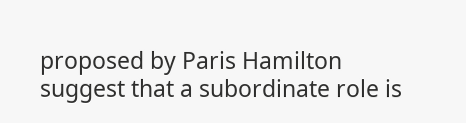proposed by Paris Hamilton suggest that a subordinate role is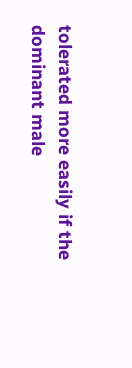tolerated more easily if the dominant male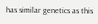has similar genetics as this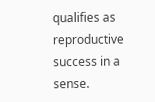qualifies as reproductive success in a sense.